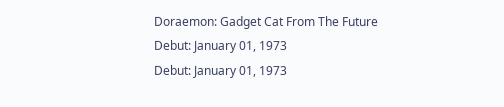Doraemon: Gadget Cat From The Future
Debut: January 01, 1973
Debut: January 01, 1973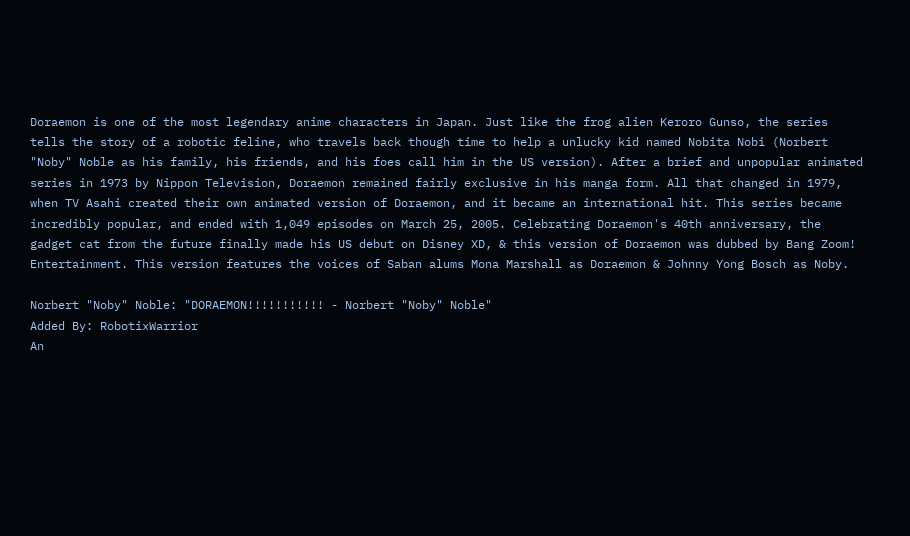Doraemon is one of the most legendary anime characters in Japan. Just like the frog alien Keroro Gunso, the series tells the story of a robotic feline, who travels back though time to help a unlucky kid named Nobita Nobi (Norbert "Noby" Noble as his family, his friends, and his foes call him in the US version). After a brief and unpopular animated series in 1973 by Nippon Television, Doraemon remained fairly exclusive in his manga form. All that changed in 1979, when TV Asahi created their own animated version of Doraemon, and it became an international hit. This series became incredibly popular, and ended with 1,049 episodes on March 25, 2005. Celebrating Doraemon's 40th anniversary, the gadget cat from the future finally made his US debut on Disney XD, & this version of Doraemon was dubbed by Bang Zoom! Entertainment. This version features the voices of Saban alums Mona Marshall as Doraemon & Johnny Yong Bosch as Noby.

Norbert "Noby" Noble: "DORAEMON!!!!!!!!!!! - Norbert "Noby" Noble"
Added By: RobotixWarrior
An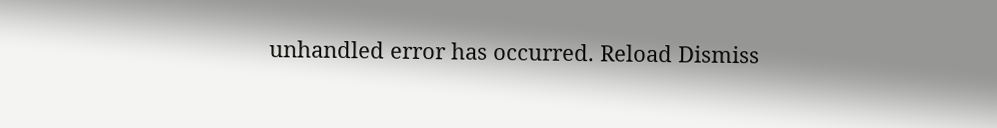unhandled error has occurred. Reload Dismiss